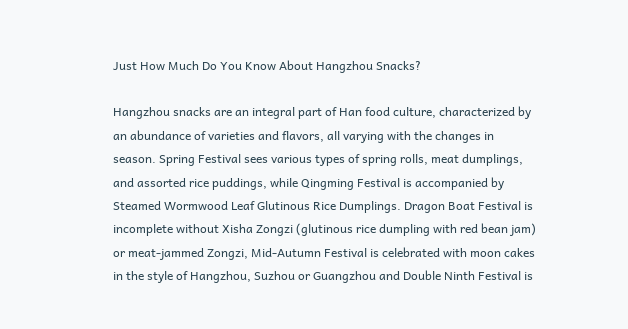Just How Much Do You Know About Hangzhou Snacks?

Hangzhou snacks are an integral part of Han food culture, characterized by an abundance of varieties and flavors, all varying with the changes in season. Spring Festival sees various types of spring rolls, meat dumplings, and assorted rice puddings, while Qingming Festival is accompanied by Steamed Wormwood Leaf Glutinous Rice Dumplings. Dragon Boat Festival is incomplete without Xisha Zongzi (glutinous rice dumpling with red bean jam) or meat-jammed Zongzi, Mid-Autumn Festival is celebrated with moon cakes in the style of Hangzhou, Suzhou or Guangzhou and Double Ninth Festival is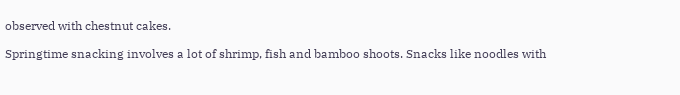observed with chestnut cakes.

Springtime snacking involves a lot of shrimp, fish and bamboo shoots. Snacks like noodles with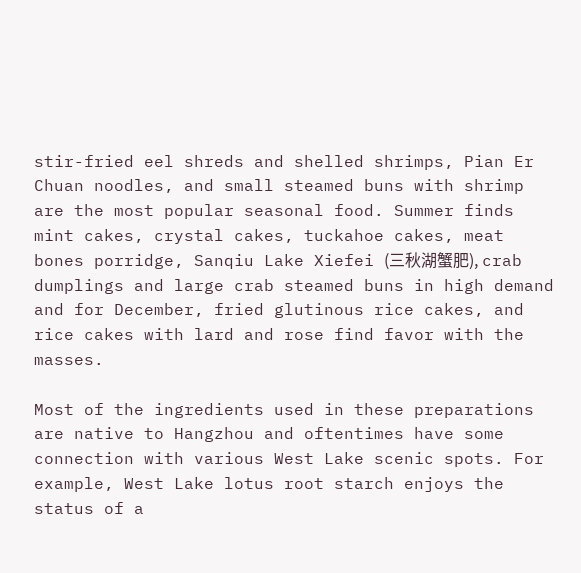stir-fried eel shreds and shelled shrimps, Pian Er Chuan noodles, and small steamed buns with shrimp are the most popular seasonal food. Summer finds mint cakes, crystal cakes, tuckahoe cakes, meat bones porridge, Sanqiu Lake Xiefei (三秋湖蟹肥), crab dumplings and large crab steamed buns in high demand and for December, fried glutinous rice cakes, and rice cakes with lard and rose find favor with the masses.

Most of the ingredients used in these preparations are native to Hangzhou and oftentimes have some connection with various West Lake scenic spots. For example, West Lake lotus root starch enjoys the status of a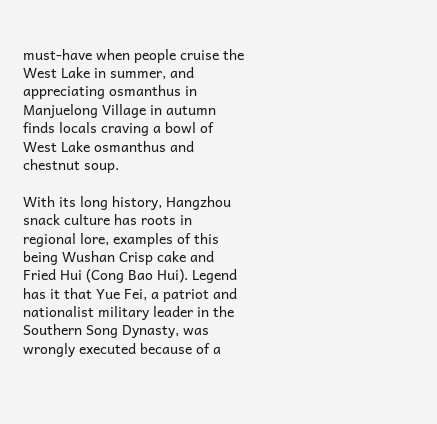must-have when people cruise the West Lake in summer, and appreciating osmanthus in Manjuelong Village in autumn finds locals craving a bowl of West Lake osmanthus and chestnut soup.

With its long history, Hangzhou snack culture has roots in regional lore, examples of this being Wushan Crisp cake and Fried Hui (Cong Bao Hui). Legend has it that Yue Fei, a patriot and nationalist military leader in the Southern Song Dynasty, was wrongly executed because of a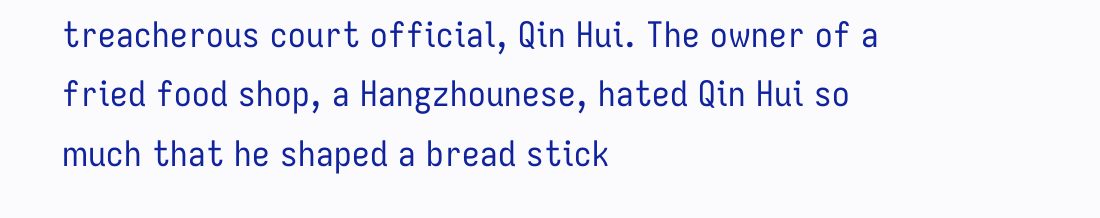treacherous court official, Qin Hui. The owner of a fried food shop, a Hangzhounese, hated Qin Hui so much that he shaped a bread stick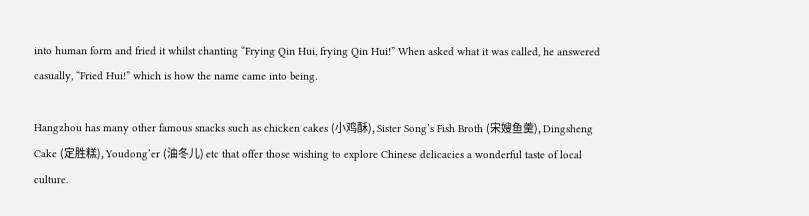into human form and fried it whilst chanting “Frying Qin Hui, frying Qin Hui!” When asked what it was called, he answered casually, “Fried Hui!” which is how the name came into being.

Hangzhou has many other famous snacks such as chicken cakes (小鸡酥), Sister Song’s Fish Broth (宋嫂鱼羹), Dingsheng Cake (定胜糕), Youdong’er (油冬儿) etc that offer those wishing to explore Chinese delicacies a wonderful taste of local culture.